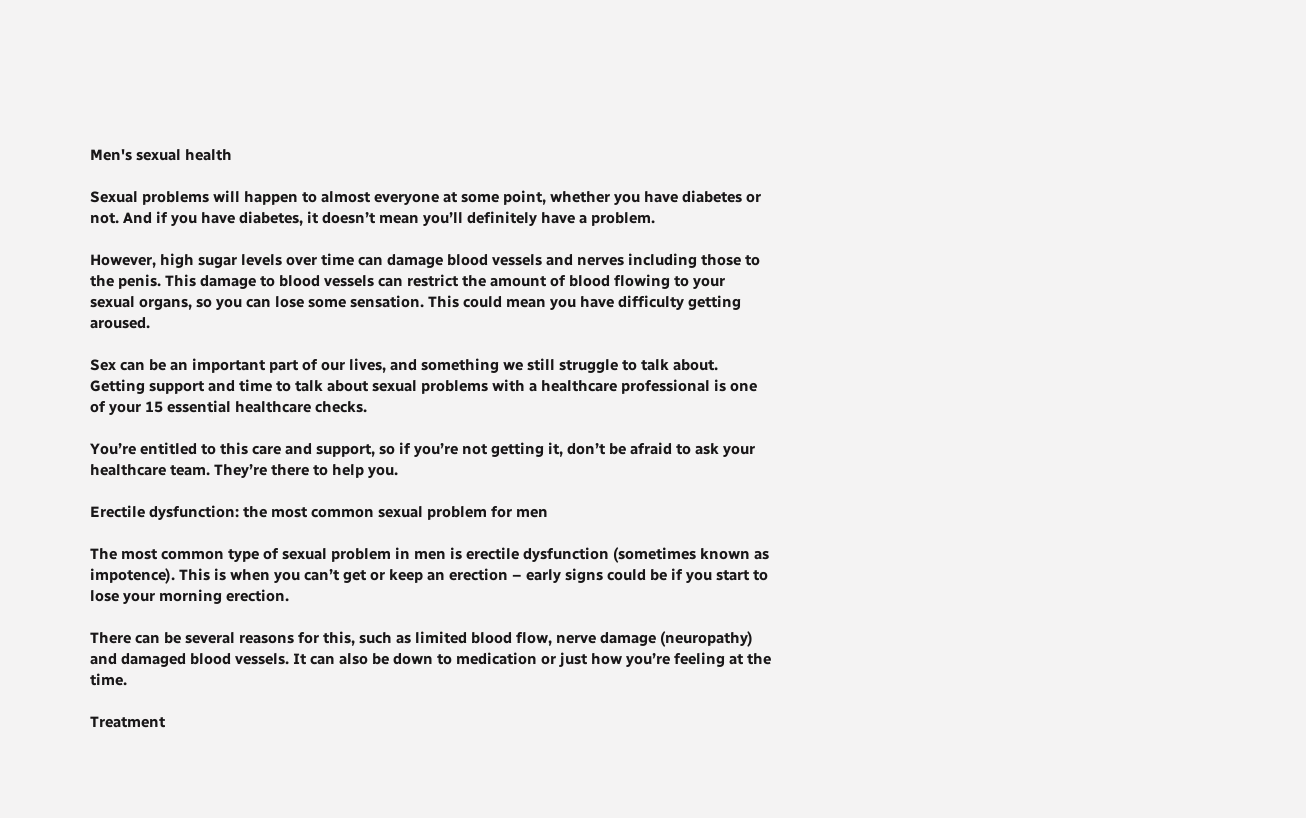Men's sexual health

Sexual problems will happen to almost everyone at some point, whether you have diabetes or not. And if you have diabetes, it doesn’t mean you’ll definitely have a problem.

However, high sugar levels over time can damage blood vessels and nerves including those to the penis. This damage to blood vessels can restrict the amount of blood flowing to your sexual organs, so you can lose some sensation. This could mean you have difficulty getting aroused.

Sex can be an important part of our lives, and something we still struggle to talk about. Getting support and time to talk about sexual problems with a healthcare professional is one of your 15 essential healthcare checks.

You’re entitled to this care and support, so if you’re not getting it, don’t be afraid to ask your healthcare team. They’re there to help you.

Erectile dysfunction: the most common sexual problem for men

The most common type of sexual problem in men is erectile dysfunction (sometimes known as impotence). This is when you can’t get or keep an erection – early signs could be if you start to lose your morning erection.

There can be several reasons for this, such as limited blood flow, nerve damage (neuropathy) and damaged blood vessels. It can also be down to medication or just how you’re feeling at the time.

Treatment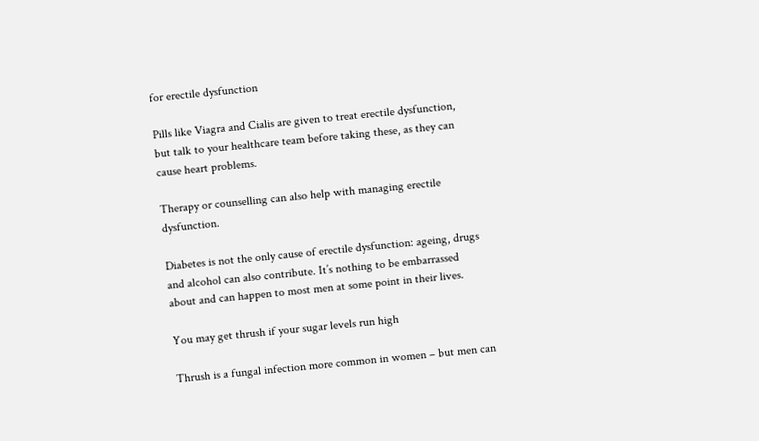for erectile dysfunction

Pills like Viagra and Cialis are given to treat erectile dysfunction, but talk to your healthcare team before taking these, as they can cause heart problems.

Therapy or counselling can also help with managing erectile dysfunction.

Diabetes is not the only cause of erectile dysfunction: ageing, drugs and alcohol can also contribute. It’s nothing to be embarrassed about and can happen to most men at some point in their lives.

You may get thrush if your sugar levels run high

Thrush is a fungal infection more common in women – but men can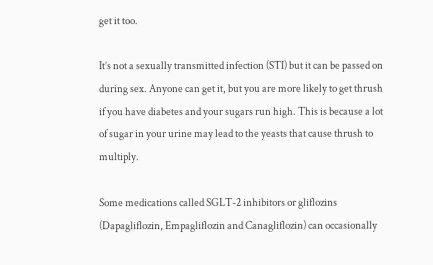get it too.

It’s not a sexually transmitted infection (STI) but it can be passed on during sex. Anyone can get it, but you are more likely to get thrush if you have diabetes and your sugars run high. This is because a lot of sugar in your urine may lead to the yeasts that cause thrush to multiply.

Some medications called SGLT-2 inhibitors or gliflozins (Dapagliflozin, Empagliflozin and Canagliflozin) can occasionally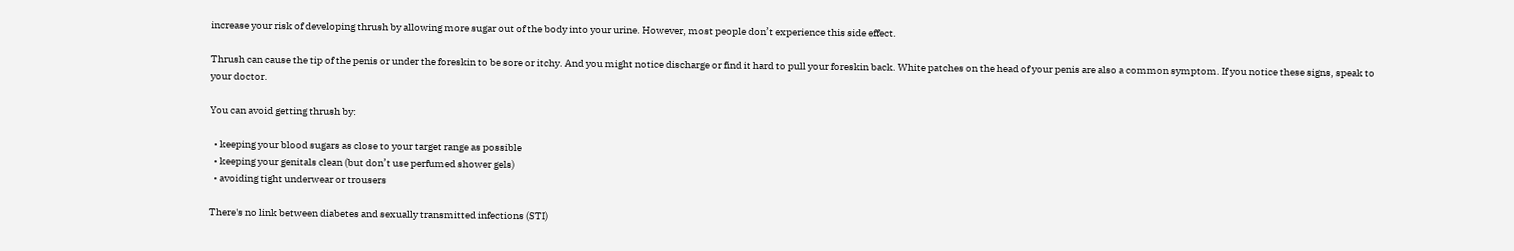increase your risk of developing thrush by allowing more sugar out of the body into your urine. However, most people don’t experience this side effect.

Thrush can cause the tip of the penis or under the foreskin to be sore or itchy. And you might notice discharge or find it hard to pull your foreskin back. White patches on the head of your penis are also a common symptom. If you notice these signs, speak to your doctor.

You can avoid getting thrush by:

  • keeping your blood sugars as close to your target range as possible
  • keeping your genitals clean (but don’t use perfumed shower gels)
  • avoiding tight underwear or trousers

There's no link between diabetes and sexually transmitted infections (STI)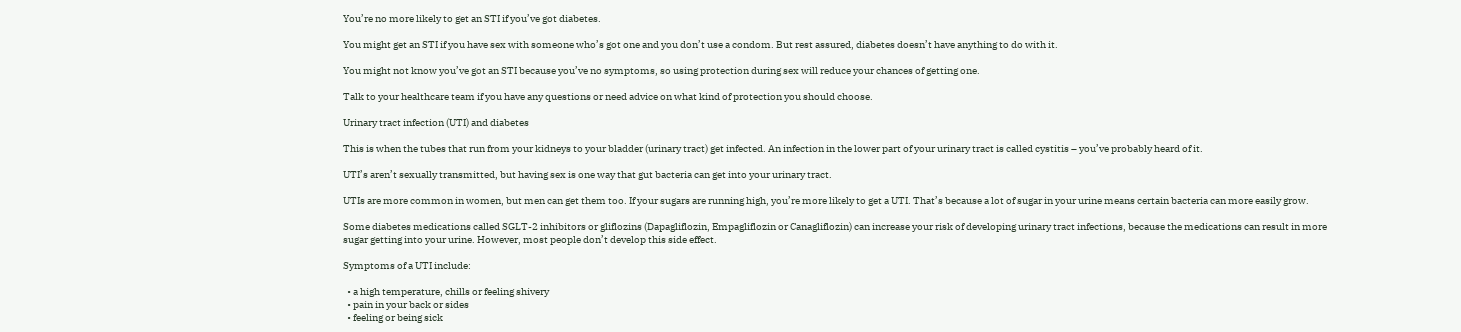You’re no more likely to get an STI if you’ve got diabetes.

You might get an STI if you have sex with someone who’s got one and you don’t use a condom. But rest assured, diabetes doesn’t have anything to do with it.

You might not know you’ve got an STI because you’ve no symptoms, so using protection during sex will reduce your chances of getting one.

Talk to your healthcare team if you have any questions or need advice on what kind of protection you should choose.

Urinary tract infection (UTI) and diabetes

This is when the tubes that run from your kidneys to your bladder (urinary tract) get infected. An infection in the lower part of your urinary tract is called cystitis – you’ve probably heard of it.

UTI’s aren’t sexually transmitted, but having sex is one way that gut bacteria can get into your urinary tract.

UTIs are more common in women, but men can get them too. If your sugars are running high, you’re more likely to get a UTI. That’s because a lot of sugar in your urine means certain bacteria can more easily grow.

Some diabetes medications called SGLT-2 inhibitors or gliflozins (Dapagliflozin, Empagliflozin or Canagliflozin) can increase your risk of developing urinary tract infections, because the medications can result in more sugar getting into your urine. However, most people don’t develop this side effect.

Symptoms of a UTI include:

  • a high temperature, chills or feeling shivery
  • pain in your back or sides
  • feeling or being sick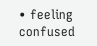• feeling confused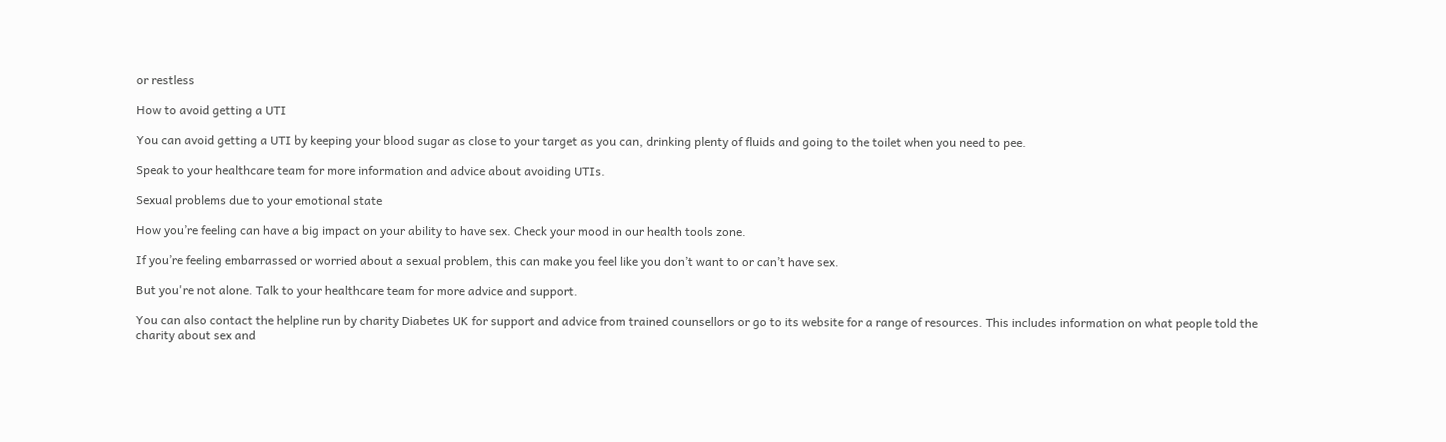or restless

How to avoid getting a UTI

You can avoid getting a UTI by keeping your blood sugar as close to your target as you can, drinking plenty of fluids and going to the toilet when you need to pee.

Speak to your healthcare team for more information and advice about avoiding UTIs.

Sexual problems due to your emotional state

How you’re feeling can have a big impact on your ability to have sex. Check your mood in our health tools zone.

If you’re feeling embarrassed or worried about a sexual problem, this can make you feel like you don’t want to or can’t have sex.

But you're not alone. Talk to your healthcare team for more advice and support.

You can also contact the helpline run by charity Diabetes UK for support and advice from trained counsellors or go to its website for a range of resources. This includes information on what people told the charity about sex and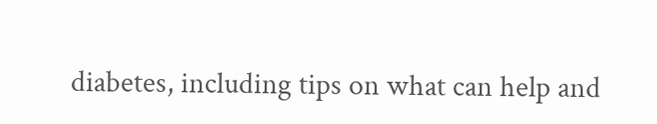diabetes, including tips on what can help and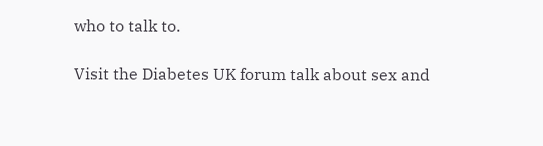who to talk to.

Visit the Diabetes UK forum talk about sex and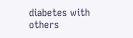diabetes with others